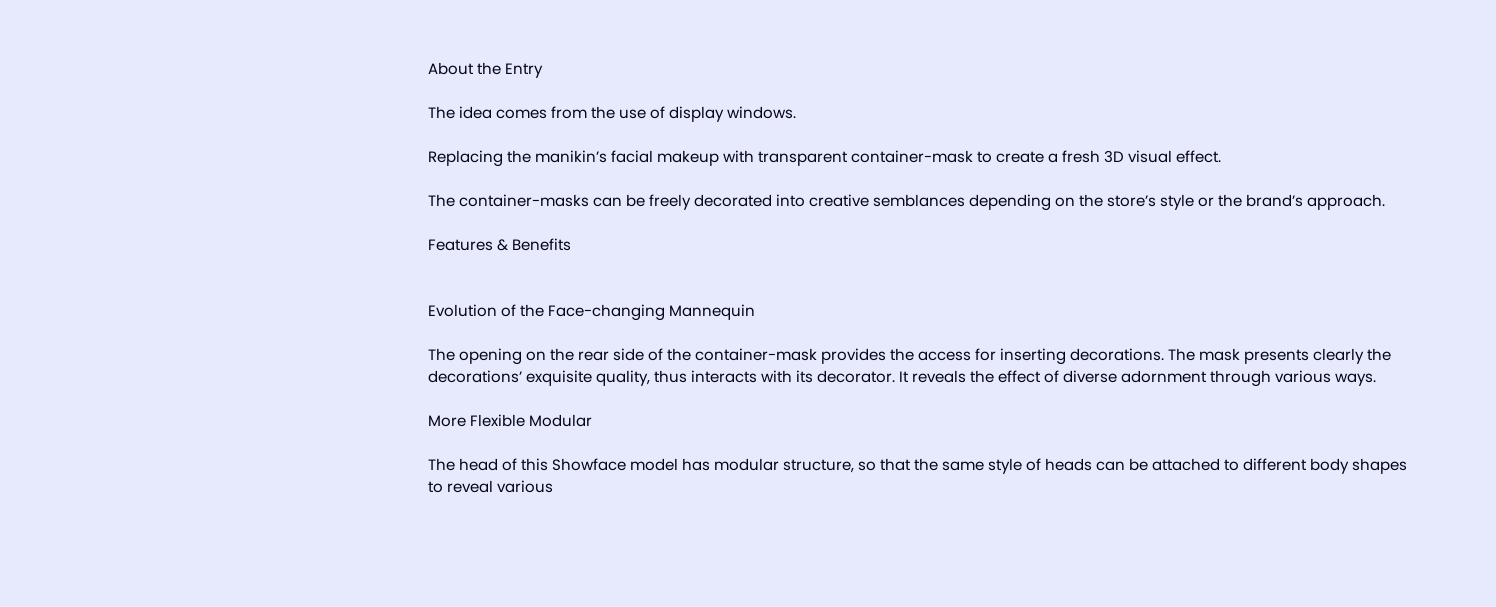About the Entry

The idea comes from the use of display windows.

Replacing the manikin’s facial makeup with transparent container-mask to create a fresh 3D visual effect.

The container-masks can be freely decorated into creative semblances depending on the store’s style or the brand’s approach.

Features & Benefits


Evolution of the Face-changing Mannequin

The opening on the rear side of the container-mask provides the access for inserting decorations. The mask presents clearly the decorations’ exquisite quality, thus interacts with its decorator. It reveals the effect of diverse adornment through various ways.

More Flexible Modular

The head of this Showface model has modular structure, so that the same style of heads can be attached to different body shapes to reveal various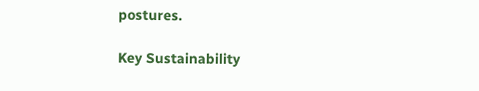postures.

Key Sustainability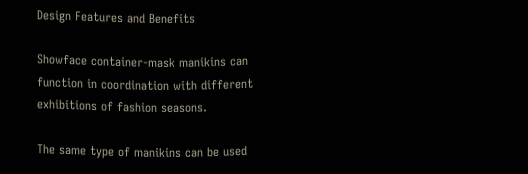Design Features and Benefits

Showface container-mask manikins can function in coordination with different exhibitions of fashion seasons.

The same type of manikins can be used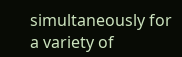simultaneously for a variety of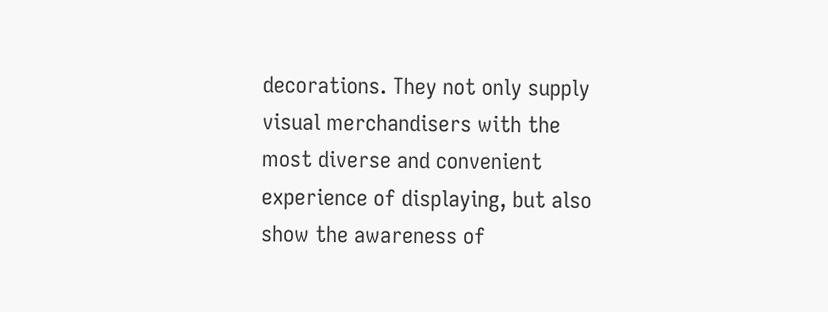decorations. They not only supply visual merchandisers with the most diverse and convenient experience of displaying, but also show the awareness of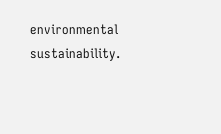environmental sustainability.